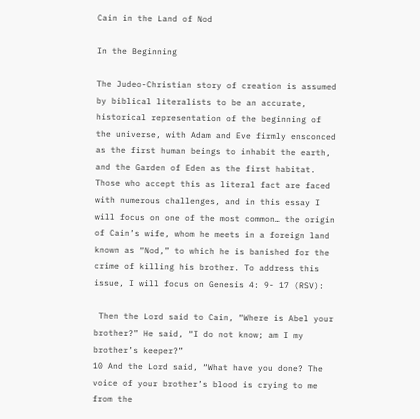Cain in the Land of Nod

In the Beginning

The Judeo-Christian story of creation is assumed by biblical literalists to be an accurate, historical representation of the beginning of the universe, with Adam and Eve firmly ensconced as the first human beings to inhabit the earth, and the Garden of Eden as the first habitat. Those who accept this as literal fact are faced with numerous challenges, and in this essay I will focus on one of the most common… the origin of Cain’s wife, whom he meets in a foreign land known as “Nod,” to which he is banished for the crime of killing his brother. To address this issue, I will focus on Genesis 4: 9- 17 (RSV):

 Then the Lord said to Cain, “Where is Abel your brother?” He said, “I do not know; am I my brother’s keeper?”
10 And the Lord said, “What have you done? The voice of your brother’s blood is crying to me from the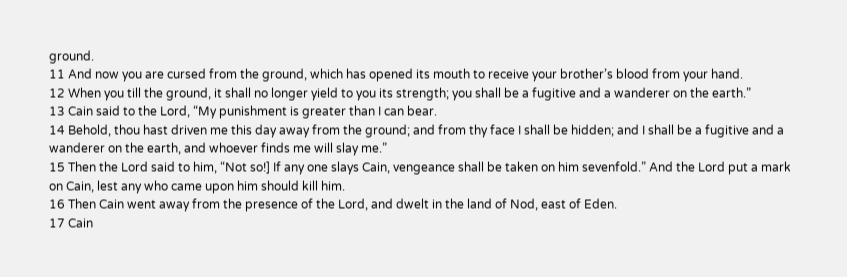ground.
11 And now you are cursed from the ground, which has opened its mouth to receive your brother’s blood from your hand.
12 When you till the ground, it shall no longer yield to you its strength; you shall be a fugitive and a wanderer on the earth.”
13 Cain said to the Lord, “My punishment is greater than I can bear.
14 Behold, thou hast driven me this day away from the ground; and from thy face I shall be hidden; and I shall be a fugitive and a wanderer on the earth, and whoever finds me will slay me.”
15 Then the Lord said to him, “Not so!] If any one slays Cain, vengeance shall be taken on him sevenfold.” And the Lord put a mark on Cain, lest any who came upon him should kill him.
16 Then Cain went away from the presence of the Lord, and dwelt in the land of Nod, east of Eden.
17 Cain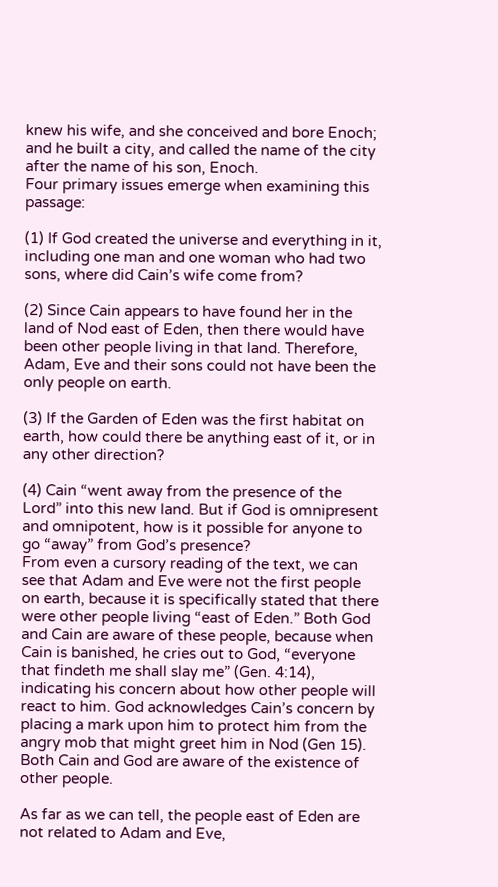knew his wife, and she conceived and bore Enoch; and he built a city, and called the name of the city after the name of his son, Enoch.
Four primary issues emerge when examining this passage:

(1) If God created the universe and everything in it, including one man and one woman who had two sons, where did Cain’s wife come from?

(2) Since Cain appears to have found her in the land of Nod east of Eden, then there would have been other people living in that land. Therefore, Adam, Eve and their sons could not have been the only people on earth.

(3) If the Garden of Eden was the first habitat on earth, how could there be anything east of it, or in any other direction?

(4) Cain “went away from the presence of the Lord” into this new land. But if God is omnipresent and omnipotent, how is it possible for anyone to go “away” from God’s presence?
From even a cursory reading of the text, we can see that Adam and Eve were not the first people on earth, because it is specifically stated that there were other people living “east of Eden.” Both God and Cain are aware of these people, because when Cain is banished, he cries out to God, “everyone that findeth me shall slay me” (Gen. 4:14), indicating his concern about how other people will react to him. God acknowledges Cain’s concern by placing a mark upon him to protect him from the angry mob that might greet him in Nod (Gen 15). Both Cain and God are aware of the existence of other people.

As far as we can tell, the people east of Eden are not related to Adam and Eve,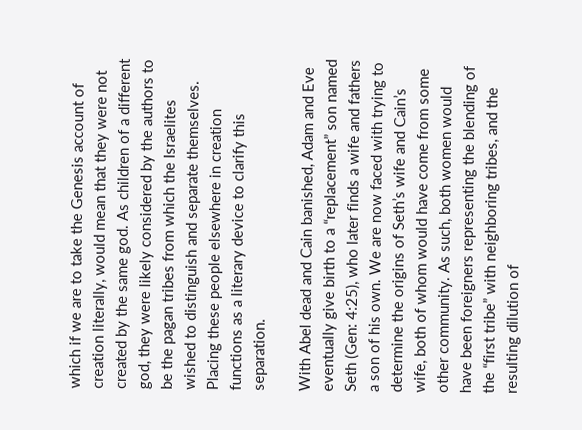which if we are to take the Genesis account of creation literally, would mean that they were not created by the same god. As children of a different god, they were likely considered by the authors to be the pagan tribes from which the Israelites wished to distinguish and separate themselves. Placing these people elsewhere in creation functions as a literary device to clarify this separation.

With Abel dead and Cain banished, Adam and Eve eventually give birth to a “replacement” son named Seth (Gen: 4:25), who later finds a wife and fathers a son of his own. We are now faced with trying to determine the origins of Seth’s wife and Cain’s wife, both of whom would have come from some other community. As such, both women would have been foreigners representing the blending of the “first tribe” with neighboring tribes, and the resulting dilution of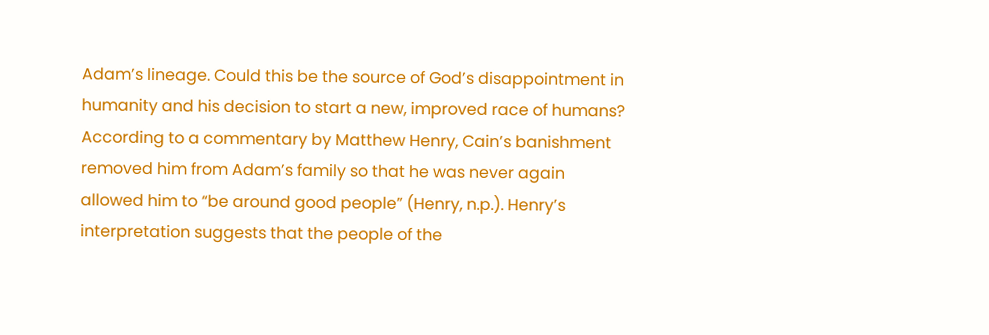Adam’s lineage. Could this be the source of God’s disappointment in humanity and his decision to start a new, improved race of humans?  According to a commentary by Matthew Henry, Cain’s banishment removed him from Adam’s family so that he was never again allowed him to “be around good people” (Henry, n.p.). Henry’s interpretation suggests that the people of the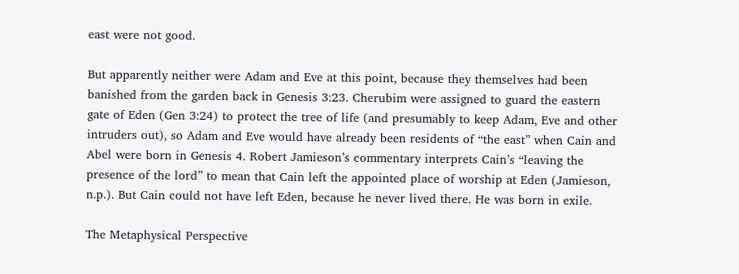east were not good.

But apparently neither were Adam and Eve at this point, because they themselves had been banished from the garden back in Genesis 3:23. Cherubim were assigned to guard the eastern gate of Eden (Gen 3:24) to protect the tree of life (and presumably to keep Adam, Eve and other intruders out), so Adam and Eve would have already been residents of “the east” when Cain and Abel were born in Genesis 4. Robert Jamieson’s commentary interprets Cain’s “leaving the presence of the lord” to mean that Cain left the appointed place of worship at Eden (Jamieson, n.p.). But Cain could not have left Eden, because he never lived there. He was born in exile.

The Metaphysical Perspective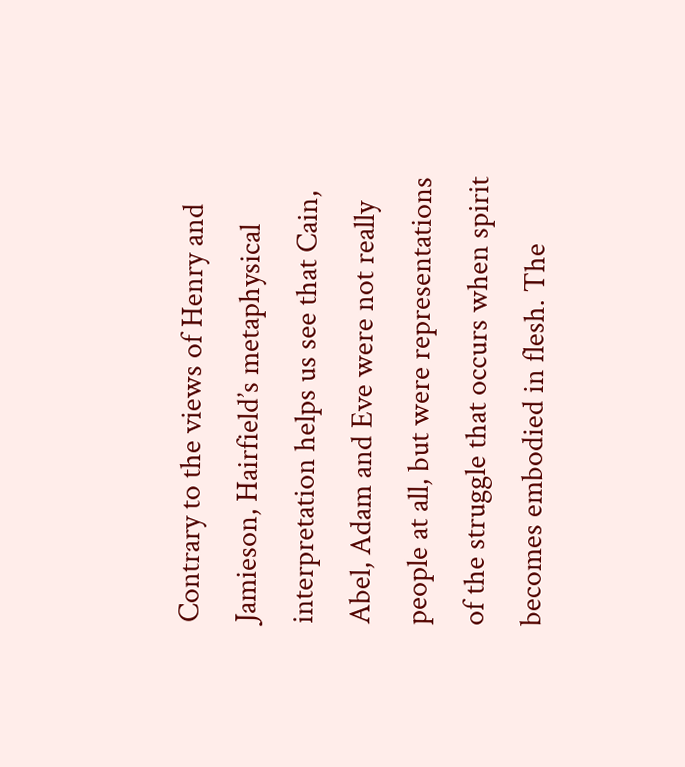Contrary to the views of Henry and Jamieson, Hairfield’s metaphysical interpretation helps us see that Cain, Abel, Adam and Eve were not really people at all, but were representations of the struggle that occurs when spirit becomes embodied in flesh. The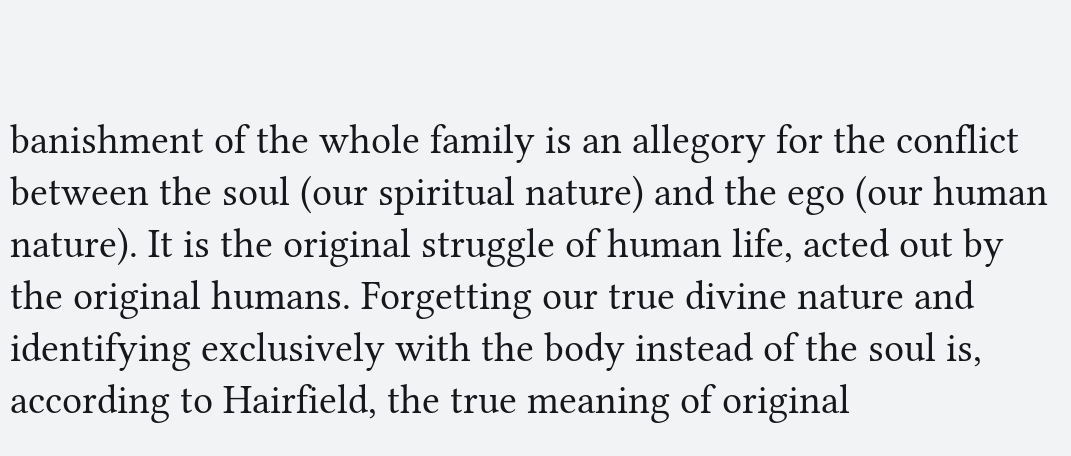banishment of the whole family is an allegory for the conflict between the soul (our spiritual nature) and the ego (our human nature). It is the original struggle of human life, acted out by the original humans. Forgetting our true divine nature and identifying exclusively with the body instead of the soul is, according to Hairfield, the true meaning of original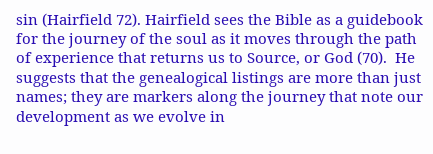sin (Hairfield 72). Hairfield sees the Bible as a guidebook for the journey of the soul as it moves through the path of experience that returns us to Source, or God (70).  He suggests that the genealogical listings are more than just names; they are markers along the journey that note our development as we evolve in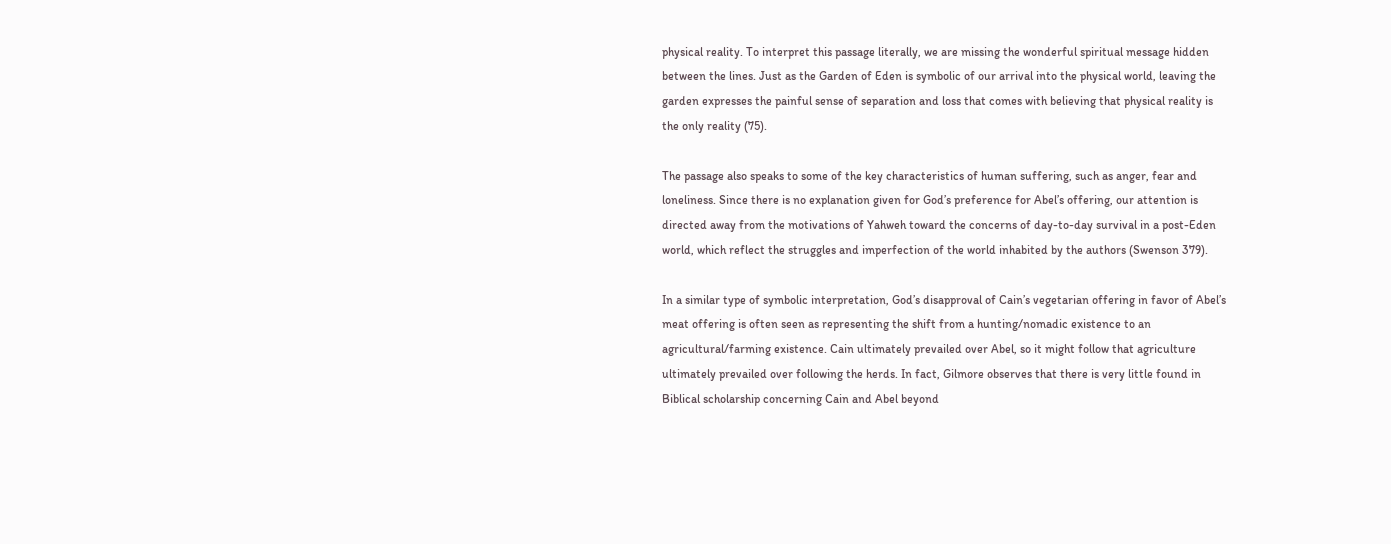physical reality. To interpret this passage literally, we are missing the wonderful spiritual message hidden between the lines. Just as the Garden of Eden is symbolic of our arrival into the physical world, leaving the garden expresses the painful sense of separation and loss that comes with believing that physical reality is the only reality (75).

The passage also speaks to some of the key characteristics of human suffering, such as anger, fear and loneliness. Since there is no explanation given for God’s preference for Abel’s offering, our attention is directed away from the motivations of Yahweh toward the concerns of day-to-day survival in a post-Eden world, which reflect the struggles and imperfection of the world inhabited by the authors (Swenson 379).

In a similar type of symbolic interpretation, God’s disapproval of Cain’s vegetarian offering in favor of Abel’s meat offering is often seen as representing the shift from a hunting/nomadic existence to an agricultural/farming existence. Cain ultimately prevailed over Abel, so it might follow that agriculture ultimately prevailed over following the herds. In fact, Gilmore observes that there is very little found in Biblical scholarship concerning Cain and Abel beyond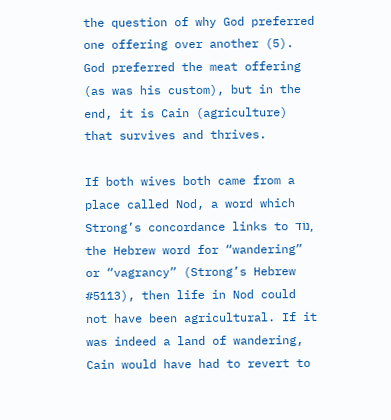the question of why God preferred one offering over another (5). God preferred the meat offering (as was his custom), but in the end, it is Cain (agriculture) that survives and thrives.

If both wives both came from a place called Nod, a word which Strong’s concordance links to נוֹד, the Hebrew word for “wandering” or “vagrancy” (Strong’s Hebrew #5113), then life in Nod could not have been agricultural. If it was indeed a land of wandering, Cain would have had to revert to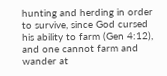hunting and herding in order to survive, since God cursed his ability to farm (Gen 4:12), and one cannot farm and wander at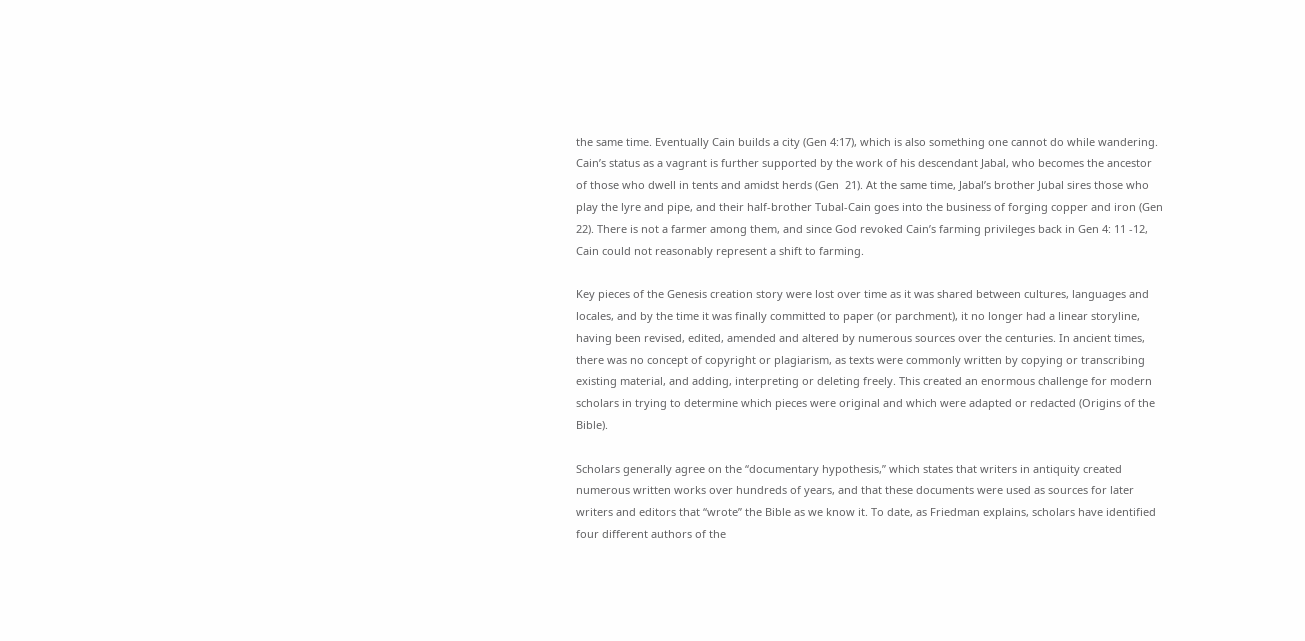the same time. Eventually Cain builds a city (Gen 4:17), which is also something one cannot do while wandering. Cain’s status as a vagrant is further supported by the work of his descendant Jabal, who becomes the ancestor of those who dwell in tents and amidst herds (Gen  21). At the same time, Jabal’s brother Jubal sires those who play the lyre and pipe, and their half-brother Tubal-Cain goes into the business of forging copper and iron (Gen 22). There is not a farmer among them, and since God revoked Cain’s farming privileges back in Gen 4: 11 -12, Cain could not reasonably represent a shift to farming.

Key pieces of the Genesis creation story were lost over time as it was shared between cultures, languages and locales, and by the time it was finally committed to paper (or parchment), it no longer had a linear storyline, having been revised, edited, amended and altered by numerous sources over the centuries. In ancient times, there was no concept of copyright or plagiarism, as texts were commonly written by copying or transcribing existing material, and adding, interpreting or deleting freely. This created an enormous challenge for modern scholars in trying to determine which pieces were original and which were adapted or redacted (Origins of the Bible).

Scholars generally agree on the “documentary hypothesis,” which states that writers in antiquity created numerous written works over hundreds of years, and that these documents were used as sources for later writers and editors that “wrote” the Bible as we know it. To date, as Friedman explains, scholars have identified four different authors of the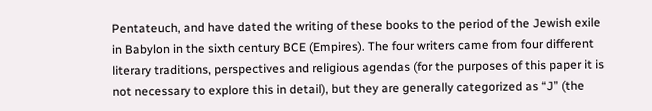Pentateuch, and have dated the writing of these books to the period of the Jewish exile in Babylon in the sixth century BCE (Empires). The four writers came from four different literary traditions, perspectives and religious agendas (for the purposes of this paper it is not necessary to explore this in detail), but they are generally categorized as “J” (the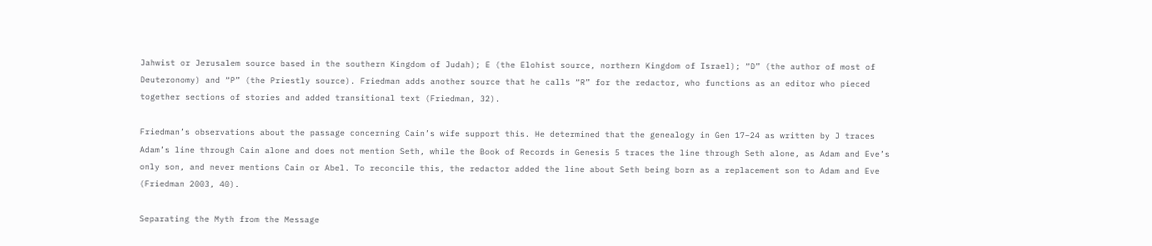Jahwist or Jerusalem source based in the southern Kingdom of Judah); E (the Elohist source, northern Kingdom of Israel); “D” (the author of most of Deuteronomy) and “P” (the Priestly source). Friedman adds another source that he calls “R” for the redactor, who functions as an editor who pieced together sections of stories and added transitional text (Friedman, 32).

Friedman’s observations about the passage concerning Cain’s wife support this. He determined that the genealogy in Gen 17–24 as written by J traces Adam’s line through Cain alone and does not mention Seth, while the Book of Records in Genesis 5 traces the line through Seth alone, as Adam and Eve’s only son, and never mentions Cain or Abel. To reconcile this, the redactor added the line about Seth being born as a replacement son to Adam and Eve (Friedman 2003, 40).

Separating the Myth from the Message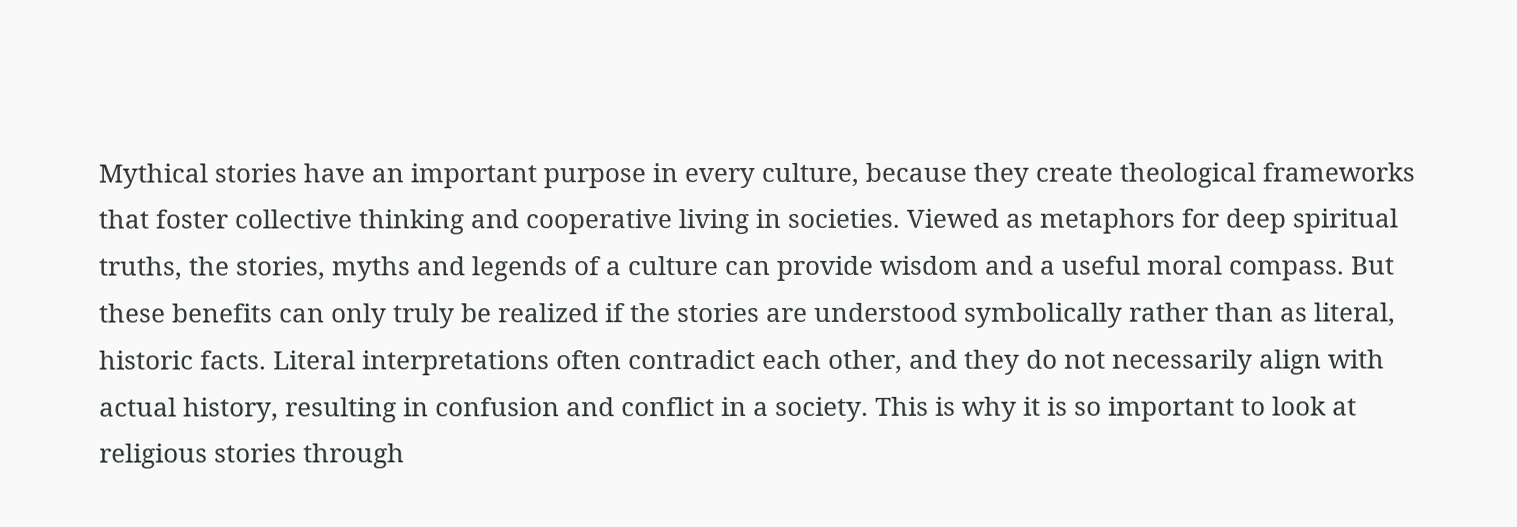Mythical stories have an important purpose in every culture, because they create theological frameworks that foster collective thinking and cooperative living in societies. Viewed as metaphors for deep spiritual truths, the stories, myths and legends of a culture can provide wisdom and a useful moral compass. But these benefits can only truly be realized if the stories are understood symbolically rather than as literal, historic facts. Literal interpretations often contradict each other, and they do not necessarily align with actual history, resulting in confusion and conflict in a society. This is why it is so important to look at religious stories through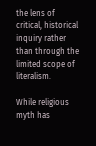the lens of critical, historical inquiry rather than through the limited scope of literalism.

While religious myth has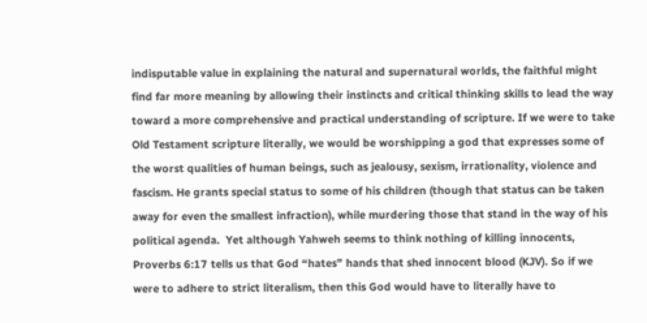indisputable value in explaining the natural and supernatural worlds, the faithful might find far more meaning by allowing their instincts and critical thinking skills to lead the way toward a more comprehensive and practical understanding of scripture. If we were to take Old Testament scripture literally, we would be worshipping a god that expresses some of the worst qualities of human beings, such as jealousy, sexism, irrationality, violence and fascism. He grants special status to some of his children (though that status can be taken away for even the smallest infraction), while murdering those that stand in the way of his political agenda.  Yet although Yahweh seems to think nothing of killing innocents, Proverbs 6:17 tells us that God “hates” hands that shed innocent blood (KJV). So if we were to adhere to strict literalism, then this God would have to literally have to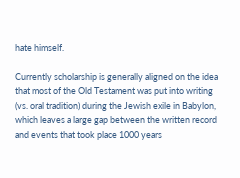hate himself.

Currently scholarship is generally aligned on the idea that most of the Old Testament was put into writing (vs. oral tradition) during the Jewish exile in Babylon, which leaves a large gap between the written record and events that took place 1000 years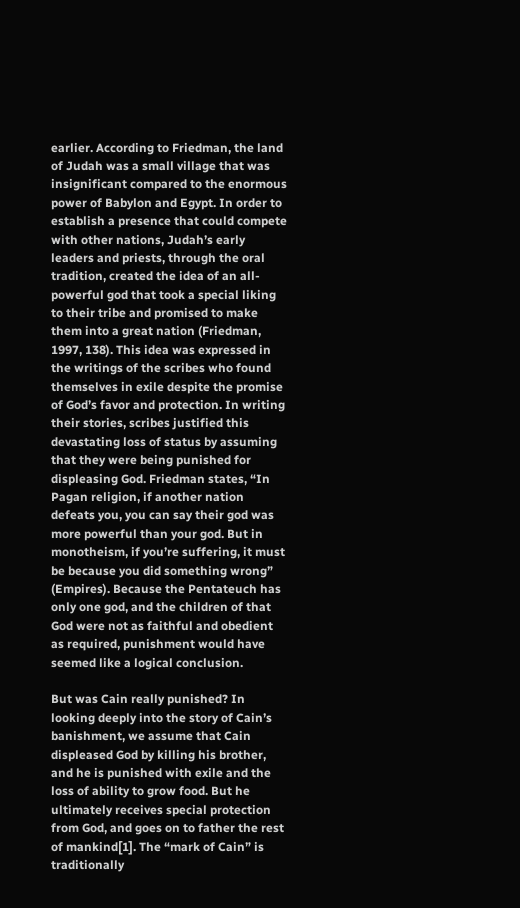earlier. According to Friedman, the land of Judah was a small village that was insignificant compared to the enormous power of Babylon and Egypt. In order to establish a presence that could compete with other nations, Judah’s early leaders and priests, through the oral tradition, created the idea of an all-powerful god that took a special liking to their tribe and promised to make them into a great nation (Friedman, 1997, 138). This idea was expressed in the writings of the scribes who found themselves in exile despite the promise of God’s favor and protection. In writing their stories, scribes justified this devastating loss of status by assuming that they were being punished for displeasing God. Friedman states, “In Pagan religion, if another nation defeats you, you can say their god was more powerful than your god. But in monotheism, if you’re suffering, it must be because you did something wrong” (Empires). Because the Pentateuch has only one god, and the children of that God were not as faithful and obedient as required, punishment would have seemed like a logical conclusion.

But was Cain really punished? In looking deeply into the story of Cain’s banishment, we assume that Cain displeased God by killing his brother, and he is punished with exile and the loss of ability to grow food. But he ultimately receives special protection from God, and goes on to father the rest of mankind[1]. The “mark of Cain” is traditionally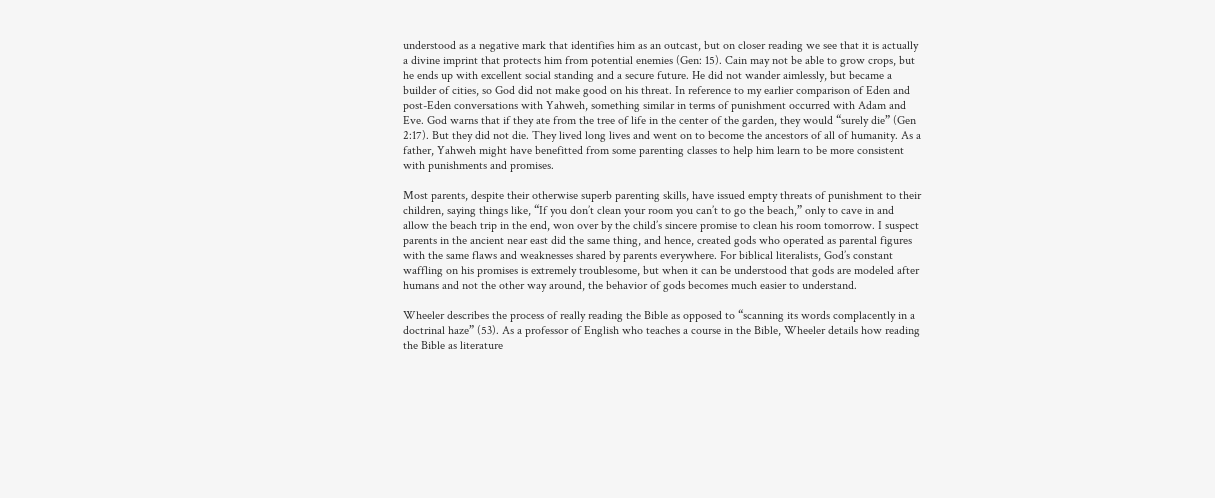understood as a negative mark that identifies him as an outcast, but on closer reading we see that it is actually a divine imprint that protects him from potential enemies (Gen: 15). Cain may not be able to grow crops, but he ends up with excellent social standing and a secure future. He did not wander aimlessly, but became a builder of cities, so God did not make good on his threat. In reference to my earlier comparison of Eden and post-Eden conversations with Yahweh, something similar in terms of punishment occurred with Adam and Eve. God warns that if they ate from the tree of life in the center of the garden, they would “surely die” (Gen 2:17). But they did not die. They lived long lives and went on to become the ancestors of all of humanity. As a father, Yahweh might have benefitted from some parenting classes to help him learn to be more consistent with punishments and promises.

Most parents, despite their otherwise superb parenting skills, have issued empty threats of punishment to their children, saying things like, “If you don’t clean your room you can’t to go the beach,” only to cave in and allow the beach trip in the end, won over by the child’s sincere promise to clean his room tomorrow. I suspect parents in the ancient near east did the same thing, and hence, created gods who operated as parental figures with the same flaws and weaknesses shared by parents everywhere. For biblical literalists, God’s constant waffling on his promises is extremely troublesome, but when it can be understood that gods are modeled after humans and not the other way around, the behavior of gods becomes much easier to understand.

Wheeler describes the process of really reading the Bible as opposed to “scanning its words complacently in a doctrinal haze” (53). As a professor of English who teaches a course in the Bible, Wheeler details how reading the Bible as literature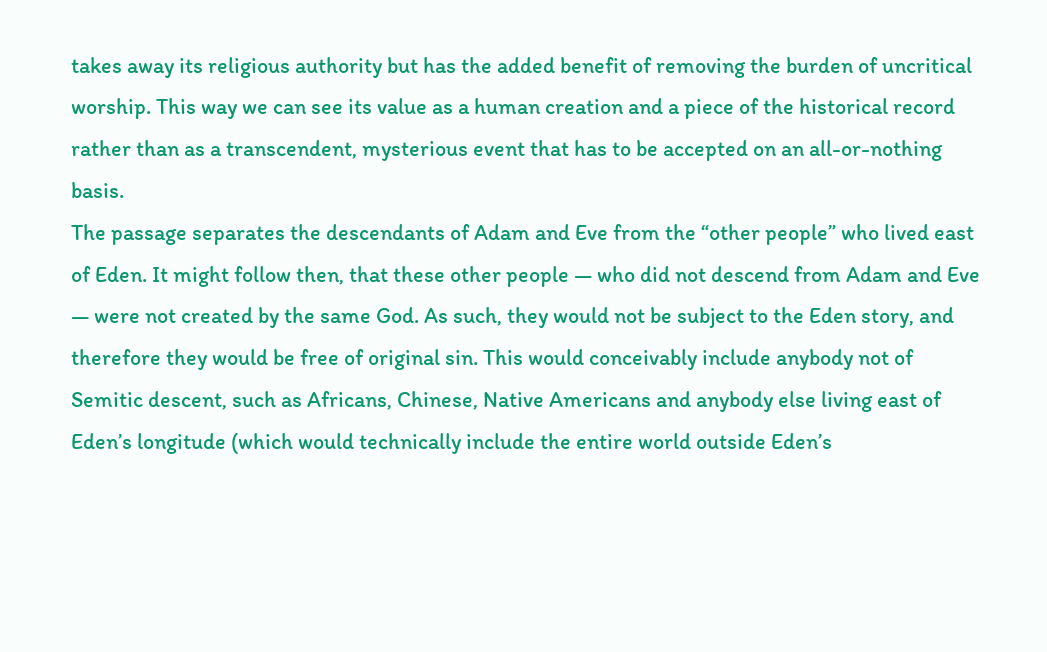takes away its religious authority but has the added benefit of removing the burden of uncritical worship. This way we can see its value as a human creation and a piece of the historical record rather than as a transcendent, mysterious event that has to be accepted on an all-or-nothing basis.
The passage separates the descendants of Adam and Eve from the “other people” who lived east of Eden. It might follow then, that these other people — who did not descend from Adam and Eve — were not created by the same God. As such, they would not be subject to the Eden story, and therefore they would be free of original sin. This would conceivably include anybody not of Semitic descent, such as Africans, Chinese, Native Americans and anybody else living east of Eden’s longitude (which would technically include the entire world outside Eden’s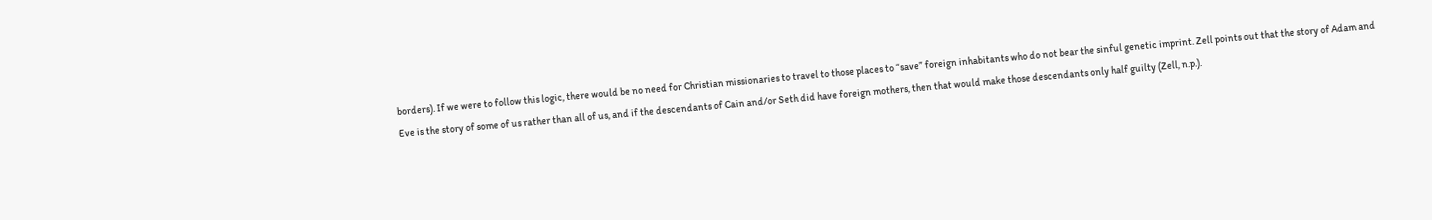borders). If we were to follow this logic, there would be no need for Christian missionaries to travel to those places to “save” foreign inhabitants who do not bear the sinful genetic imprint. Zell points out that the story of Adam and Eve is the story of some of us rather than all of us, and if the descendants of Cain and/or Seth did have foreign mothers, then that would make those descendants only half guilty (Zell, n.p.).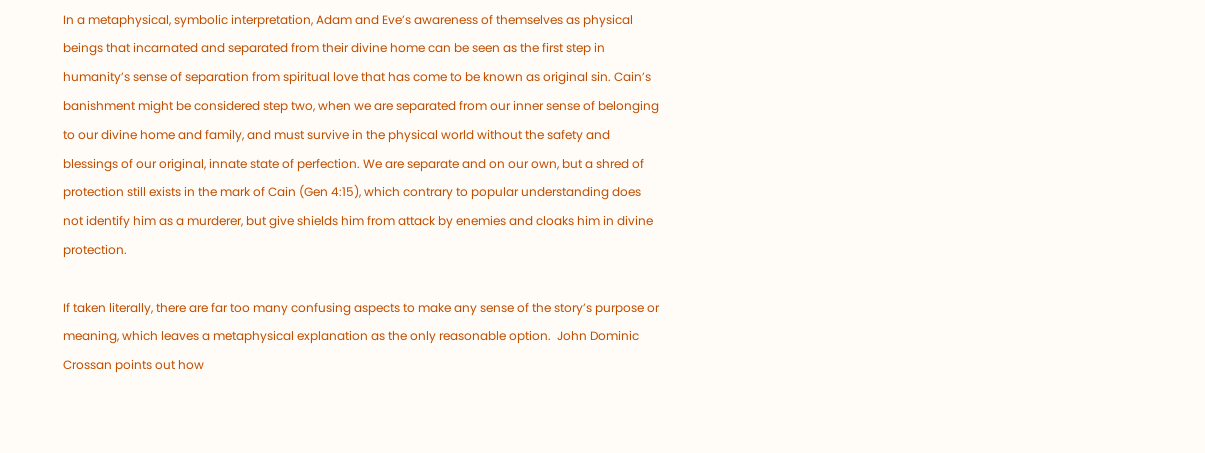In a metaphysical, symbolic interpretation, Adam and Eve’s awareness of themselves as physical beings that incarnated and separated from their divine home can be seen as the first step in humanity’s sense of separation from spiritual love that has come to be known as original sin. Cain’s banishment might be considered step two, when we are separated from our inner sense of belonging to our divine home and family, and must survive in the physical world without the safety and blessings of our original, innate state of perfection. We are separate and on our own, but a shred of protection still exists in the mark of Cain (Gen 4:15), which contrary to popular understanding does not identify him as a murderer, but give shields him from attack by enemies and cloaks him in divine protection.

If taken literally, there are far too many confusing aspects to make any sense of the story’s purpose or meaning, which leaves a metaphysical explanation as the only reasonable option.  John Dominic Crossan points out how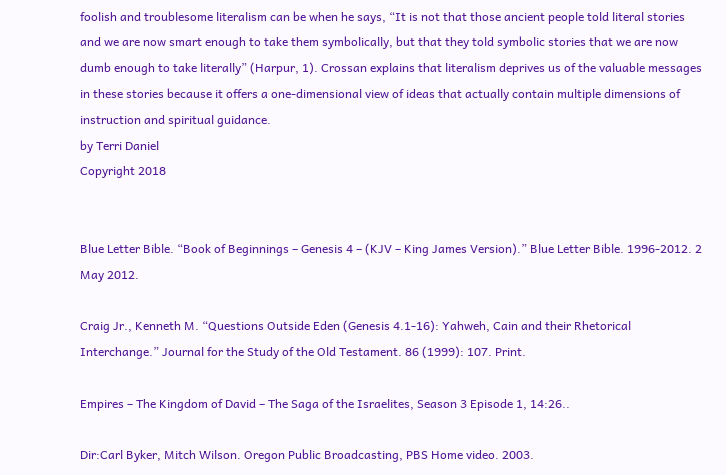foolish and troublesome literalism can be when he says, “It is not that those ancient people told literal stories and we are now smart enough to take them symbolically, but that they told symbolic stories that we are now dumb enough to take literally” (Harpur, 1). Crossan explains that literalism deprives us of the valuable messages in these stories because it offers a one-dimensional view of ideas that actually contain multiple dimensions of instruction and spiritual guidance.
by Terri Daniel
Copyright 2018


Blue Letter Bible. “Book of Beginnings – Genesis 4 – (KJV – King James Version).” Blue Letter Bible. 1996-2012. 2 May 2012.

Craig Jr., Kenneth M. “Questions Outside Eden (Genesis 4.1-16): Yahweh, Cain and their Rhetorical Interchange.” Journal for the Study of the Old Testament. 86 (1999): 107. Print.

Empires – The Kingdom of David – The Saga of the Israelites, Season 3 Episode 1, 14:26..

Dir:Carl Byker, Mitch Wilson. Oregon Public Broadcasting, PBS Home video. 2003.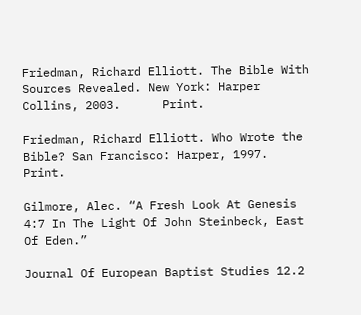Friedman, Richard Elliott. The Bible With Sources Revealed. New York: Harper Collins, 2003.      Print.

Friedman, Richard Elliott. Who Wrote the Bible? San Francisco: Harper, 1997. Print.

Gilmore, Alec. “A Fresh Look At Genesis 4:7 In The Light Of John Steinbeck, East Of Eden.”

Journal Of European Baptist Studies 12.2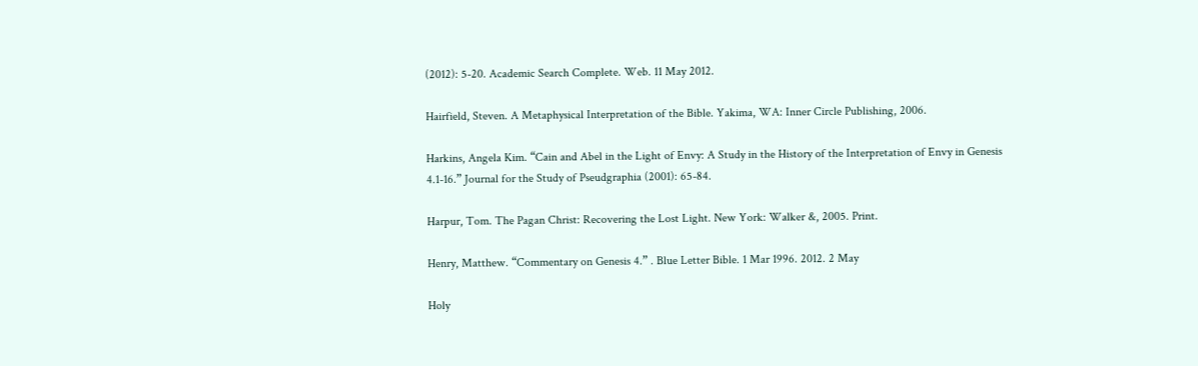(2012): 5-20. Academic Search Complete. Web. 11 May 2012.

Hairfield, Steven. A Metaphysical Interpretation of the Bible. Yakima, WA: Inner Circle Publishing, 2006.

Harkins, Angela Kim. “Cain and Abel in the Light of Envy: A Study in the History of the Interpretation of Envy in Genesis 4.1-16.” Journal for the Study of Pseudgraphia (2001): 65-84.

Harpur, Tom. The Pagan Christ: Recovering the Lost Light. New York: Walker &, 2005. Print.

Henry, Matthew. “Commentary on Genesis 4.” . Blue Letter Bible. 1 Mar 1996. 2012. 2 May

Holy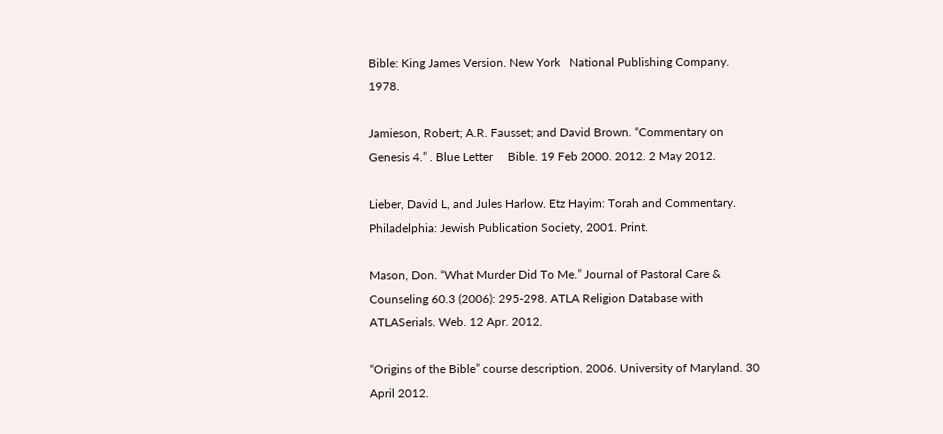Bible: King James Version. New York   National Publishing Company. 1978.

Jamieson, Robert; A.R. Fausset; and David Brown. “Commentary on Genesis 4.” . Blue Letter     Bible. 19 Feb 2000. 2012. 2 May 2012.

Lieber, David L, and Jules Harlow. Etz Hayim: Torah and Commentary. Philadelphia: Jewish Publication Society, 2001. Print.

Mason, Don. “What Murder Did To Me.” Journal of Pastoral Care & Counseling 60.3 (2006): 295-298. ATLA Religion Database with ATLASerials. Web. 12 Apr. 2012.

“Origins of the Bible” course description. 2006. University of Maryland. 30 April 2012.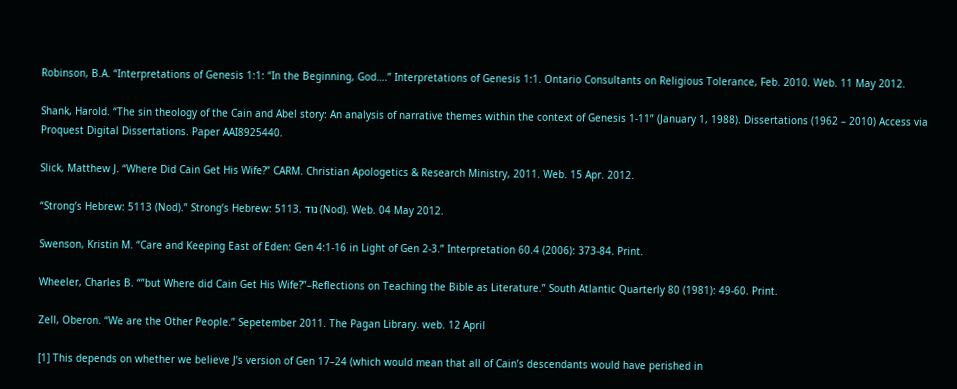Robinson, B.A. “Interpretations of Genesis 1:1: “In the Beginning, God….” Interpretations of Genesis 1:1. Ontario Consultants on Religious Tolerance, Feb. 2010. Web. 11 May 2012.

Shank, Harold. “The sin theology of the Cain and Abel story: An analysis of narrative themes within the context of Genesis 1-11” (January 1, 1988). Dissertations (1962 – 2010) Access via Proquest Digital Dissertations. Paper AAI8925440.

Slick, Matthew J. “Where Did Cain Get His Wife?” CARM. Christian Apologetics & Research Ministry, 2011. Web. 15 Apr. 2012.

“Strong’s Hebrew: 5113 (Nod).” Strong’s Hebrew: 5113. נוֹד (Nod). Web. 04 May 2012.

Swenson, Kristin M. “Care and Keeping East of Eden: Gen 4:1-16 in Light of Gen 2-3.” Interpretation 60.4 (2006): 373-84. Print.

Wheeler, Charles B. “”but Where did Cain Get His Wife?”–Reflections on Teaching the Bible as Literature.” South Atlantic Quarterly 80 (1981): 49-60. Print.

Zell, Oberon. “We are the Other People.” Sepetember 2011. The Pagan Library. web. 12 April

[1] This depends on whether we believe J’s version of Gen 17–24 (which would mean that all of Cain’s descendants would have perished in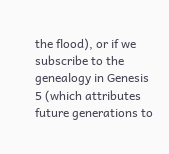the flood), or if we subscribe to the genealogy in Genesis 5 (which attributes future generations to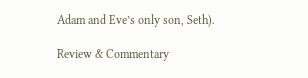Adam and Eve’s only son, Seth).

Review & Commentary